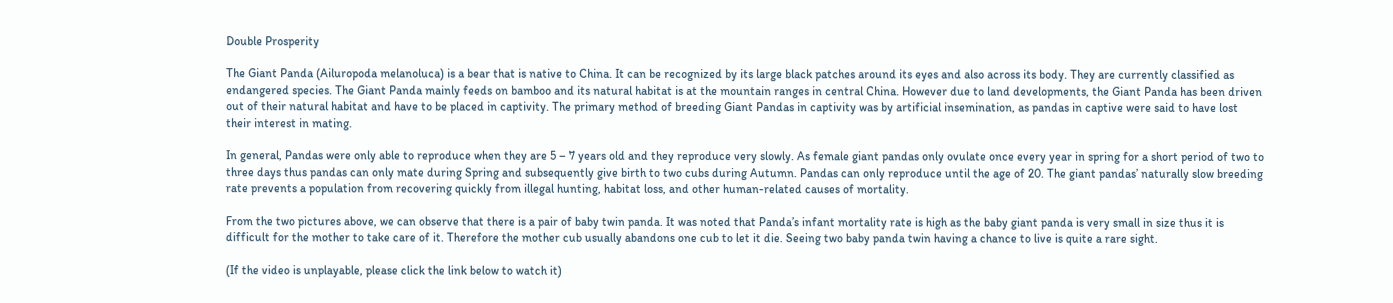Double Prosperity

The Giant Panda (Ailuropoda melanoluca) is a bear that is native to China. It can be recognized by its large black patches around its eyes and also across its body. They are currently classified as endangered species. The Giant Panda mainly feeds on bamboo and its natural habitat is at the mountain ranges in central China. However due to land developments, the Giant Panda has been driven out of their natural habitat and have to be placed in captivity. The primary method of breeding Giant Pandas in captivity was by artificial insemination, as pandas in captive were said to have lost their interest in mating.

In general, Pandas were only able to reproduce when they are 5 – 7 years old and they reproduce very slowly. As female giant pandas only ovulate once every year in spring for a short period of two to three days thus pandas can only mate during Spring and subsequently give birth to two cubs during Autumn. Pandas can only reproduce until the age of 20. The giant pandas’ naturally slow breeding rate prevents a population from recovering quickly from illegal hunting, habitat loss, and other human-related causes of mortality.

From the two pictures above, we can observe that there is a pair of baby twin panda. It was noted that Panda’s infant mortality rate is high as the baby giant panda is very small in size thus it is difficult for the mother to take care of it. Therefore the mother cub usually abandons one cub to let it die. Seeing two baby panda twin having a chance to live is quite a rare sight.

(If the video is unplayable, please click the link below to watch it)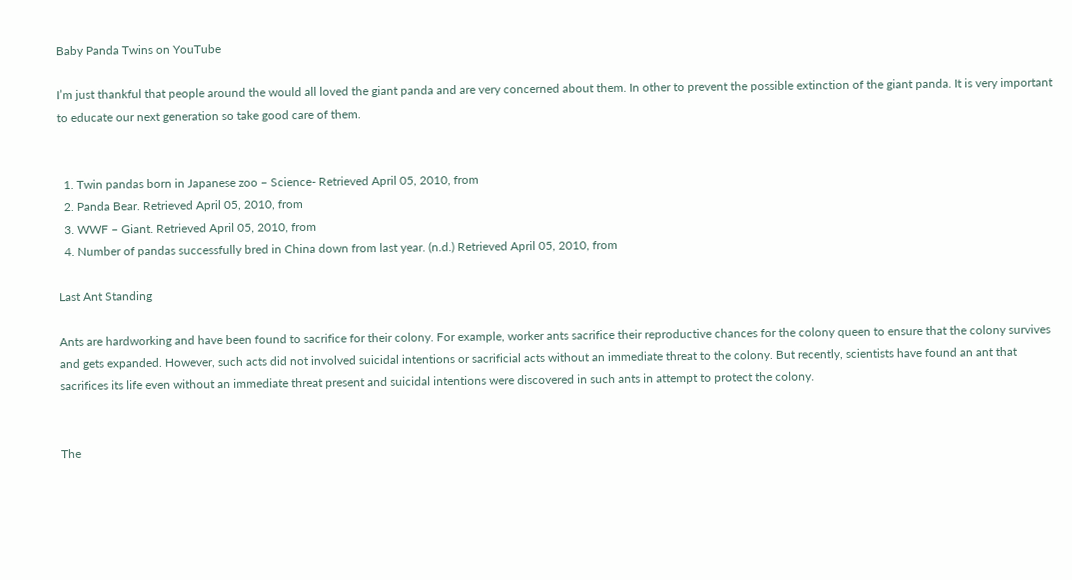Baby Panda Twins on YouTube

I’m just thankful that people around the would all loved the giant panda and are very concerned about them. In other to prevent the possible extinction of the giant panda. It is very important to educate our next generation so take good care of them.


  1. Twin pandas born in Japanese zoo – Science- Retrieved April 05, 2010, from
  2. Panda Bear. Retrieved April 05, 2010, from
  3. WWF – Giant. Retrieved April 05, 2010, from
  4. Number of pandas successfully bred in China down from last year. (n.d.) Retrieved April 05, 2010, from

Last Ant Standing

Ants are hardworking and have been found to sacrifice for their colony. For example, worker ants sacrifice their reproductive chances for the colony queen to ensure that the colony survives and gets expanded. However, such acts did not involved suicidal intentions or sacrificial acts without an immediate threat to the colony. But recently, scientists have found an ant that sacrifices its life even without an immediate threat present and suicidal intentions were discovered in such ants in attempt to protect the colony.


The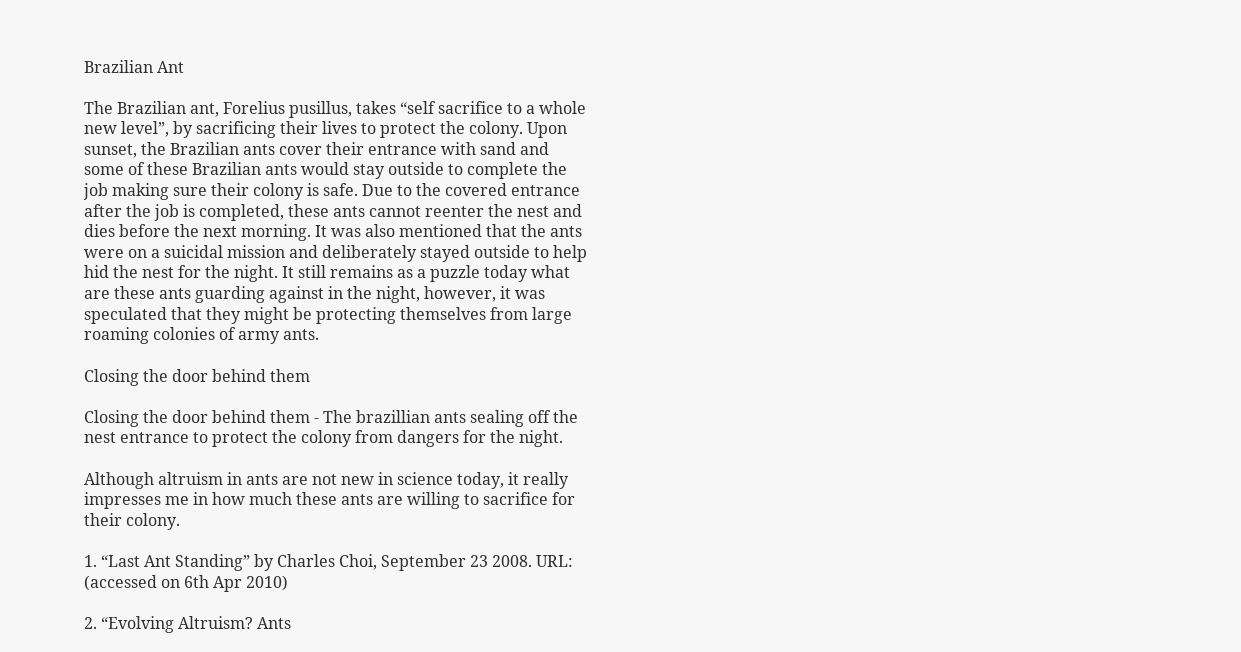Brazilian Ant

The Brazilian ant, Forelius pusillus, takes “self sacrifice to a whole new level”, by sacrificing their lives to protect the colony. Upon sunset, the Brazilian ants cover their entrance with sand and some of these Brazilian ants would stay outside to complete the job making sure their colony is safe. Due to the covered entrance after the job is completed, these ants cannot reenter the nest and dies before the next morning. It was also mentioned that the ants were on a suicidal mission and deliberately stayed outside to help hid the nest for the night. It still remains as a puzzle today what are these ants guarding against in the night, however, it was speculated that they might be protecting themselves from large roaming colonies of army ants.

Closing the door behind them

Closing the door behind them - The brazillian ants sealing off the nest entrance to protect the colony from dangers for the night.

Although altruism in ants are not new in science today, it really impresses me in how much these ants are willing to sacrifice for their colony.

1. “Last Ant Standing” by Charles Choi, September 23 2008. URL: (accessed on 6th Apr 2010)

2. “Evolving Altruism? Ants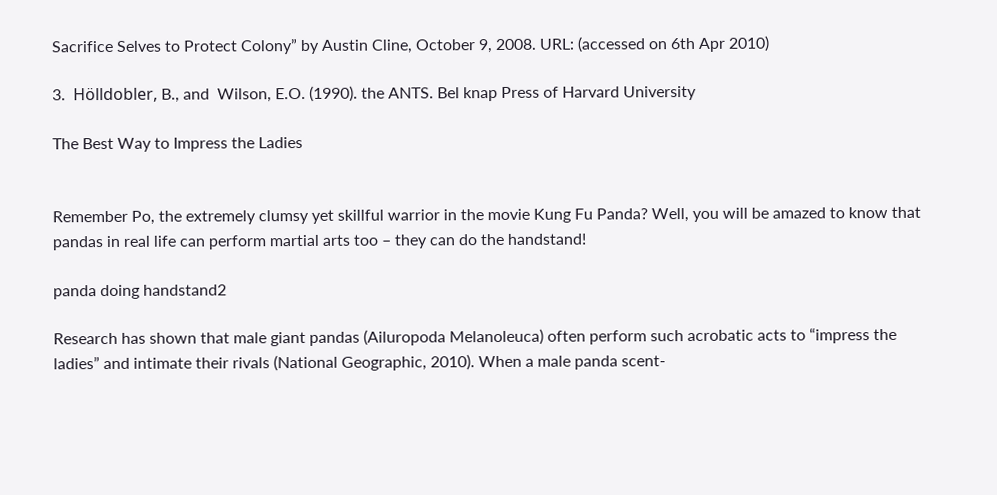Sacrifice Selves to Protect Colony” by Austin Cline, October 9, 2008. URL: (accessed on 6th Apr 2010)

3.  Hölldobler, B., and  Wilson, E.O. (1990). the ANTS. Bel knap Press of Harvard University

The Best Way to Impress the Ladies


Remember Po, the extremely clumsy yet skillful warrior in the movie Kung Fu Panda? Well, you will be amazed to know that pandas in real life can perform martial arts too – they can do the handstand!

panda doing handstand2

Research has shown that male giant pandas (Ailuropoda Melanoleuca) often perform such acrobatic acts to “impress the ladies” and intimate their rivals (National Geographic, 2010). When a male panda scent-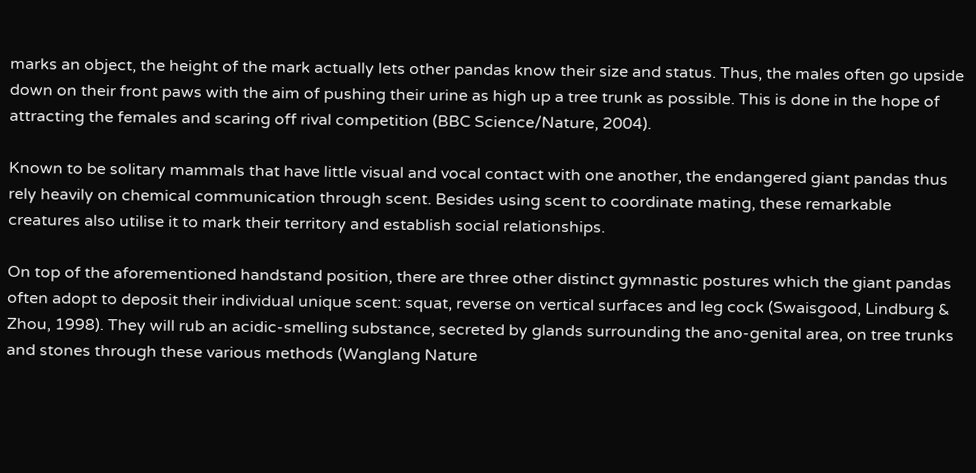marks an object, the height of the mark actually lets other pandas know their size and status. Thus, the males often go upside down on their front paws with the aim of pushing their urine as high up a tree trunk as possible. This is done in the hope of attracting the females and scaring off rival competition (BBC Science/Nature, 2004).

Known to be solitary mammals that have little visual and vocal contact with one another, the endangered giant pandas thus rely heavily on chemical communication through scent. Besides using scent to coordinate mating, these remarkable creatures also utilise it to mark their territory and establish social relationships.

On top of the aforementioned handstand position, there are three other distinct gymnastic postures which the giant pandas often adopt to deposit their individual unique scent: squat, reverse on vertical surfaces and leg cock (Swaisgood, Lindburg & Zhou, 1998). They will rub an acidic-smelling substance, secreted by glands surrounding the ano-genital area, on tree trunks and stones through these various methods (Wanglang Nature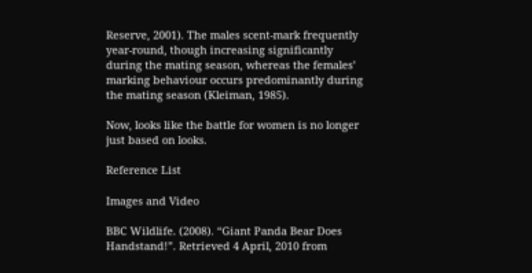Reserve, 2001). The males scent-mark frequently year-round, though increasing significantly during the mating season, whereas the females’ marking behaviour occurs predominantly during the mating season (Kleiman, 1985).

Now, looks like the battle for women is no longer just based on looks.

Reference List

Images and Video

BBC Wildlife. (2008). “Giant Panda Bear Does Handstand!”. Retrieved 4 April, 2010 from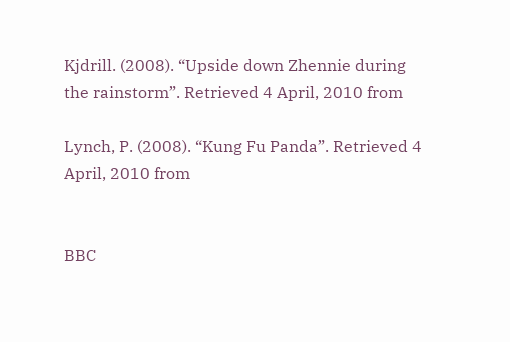Kjdrill. (2008). “Upside down Zhennie during the rainstorm”. Retrieved 4 April, 2010 from

Lynch, P. (2008). “Kung Fu Panda”. Retrieved 4 April, 2010 from


BBC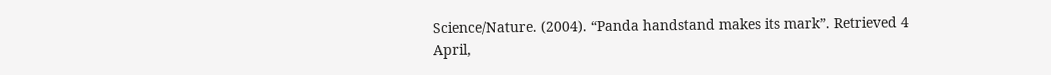Science/Nature. (2004). “Panda handstand makes its mark”. Retrieved 4 April,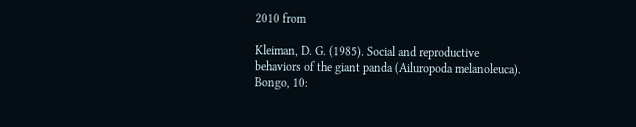2010 from

Kleiman, D. G. (1985). Social and reproductive behaviors of the giant panda (Ailuropoda melanoleuca). Bongo, 10: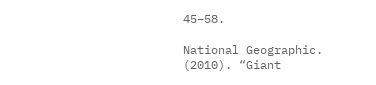45–58.

National Geographic. (2010). “Giant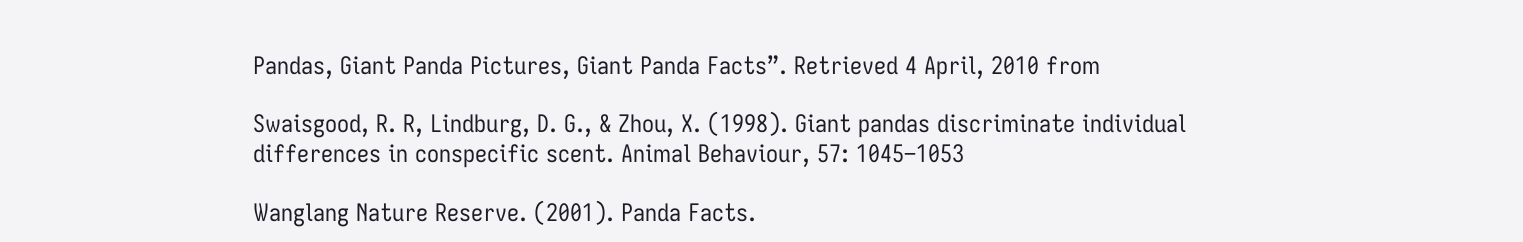Pandas, Giant Panda Pictures, Giant Panda Facts”. Retrieved 4 April, 2010 from

Swaisgood, R. R, Lindburg, D. G., & Zhou, X. (1998). Giant pandas discriminate individual differences in conspecific scent. Animal Behaviour, 57: 1045–1053

Wanglang Nature Reserve. (2001). Panda Facts.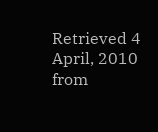Retrieved 4 April, 2010 from